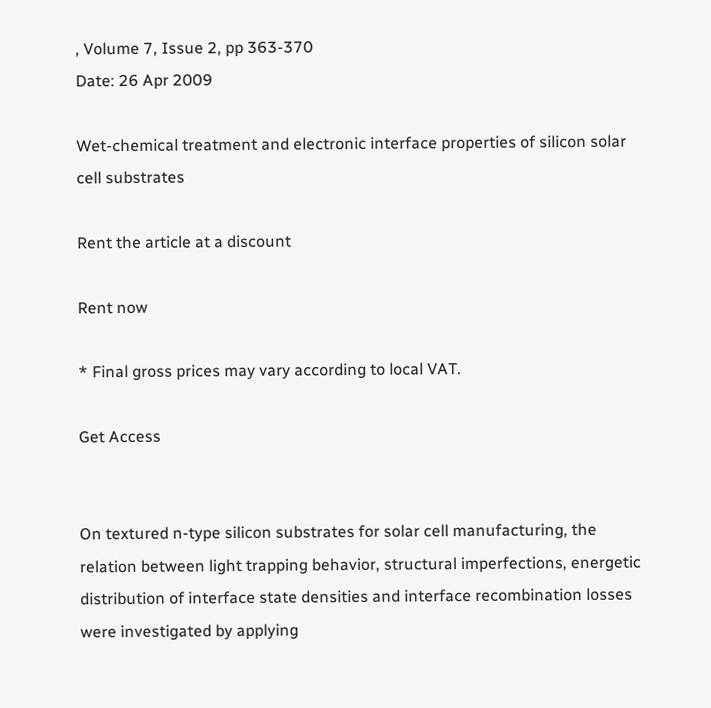, Volume 7, Issue 2, pp 363-370
Date: 26 Apr 2009

Wet-chemical treatment and electronic interface properties of silicon solar cell substrates

Rent the article at a discount

Rent now

* Final gross prices may vary according to local VAT.

Get Access


On textured n-type silicon substrates for solar cell manufacturing, the relation between light trapping behavior, structural imperfections, energetic distribution of interface state densities and interface recombination losses were investigated by applying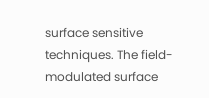surface sensitive techniques. The field-modulated surface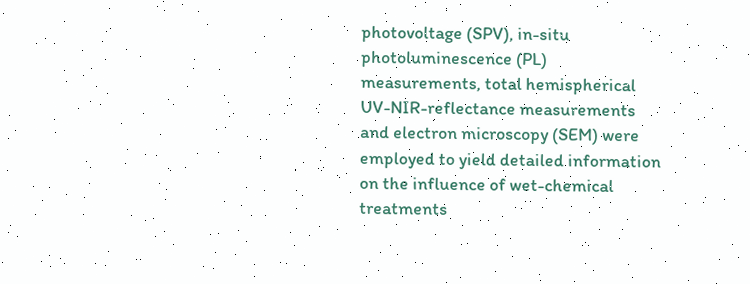photovoltage (SPV), in-situ photoluminescence (PL) measurements, total hemispherical UV-NIR-reflectance measurements and electron microscopy (SEM) were employed to yield detailed information on the influence of wet-chemical treatments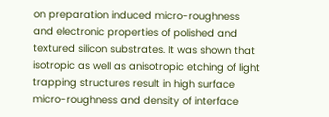on preparation induced micro-roughness and electronic properties of polished and textured silicon substrates. It was shown that isotropic as well as anisotropic etching of light trapping structures result in high surface micro-roughness and density of interface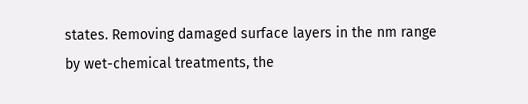states. Removing damaged surface layers in the nm range by wet-chemical treatments, the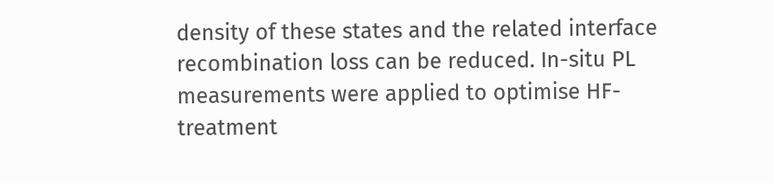density of these states and the related interface recombination loss can be reduced. In-situ PL measurements were applied to optimise HF-treatment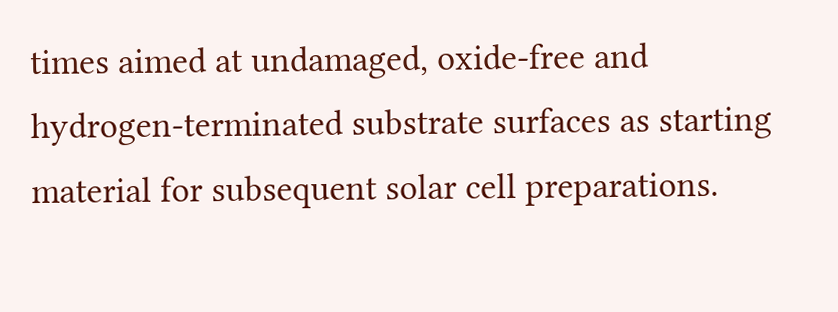times aimed at undamaged, oxide-free and hydrogen-terminated substrate surfaces as starting material for subsequent solar cell preparations.